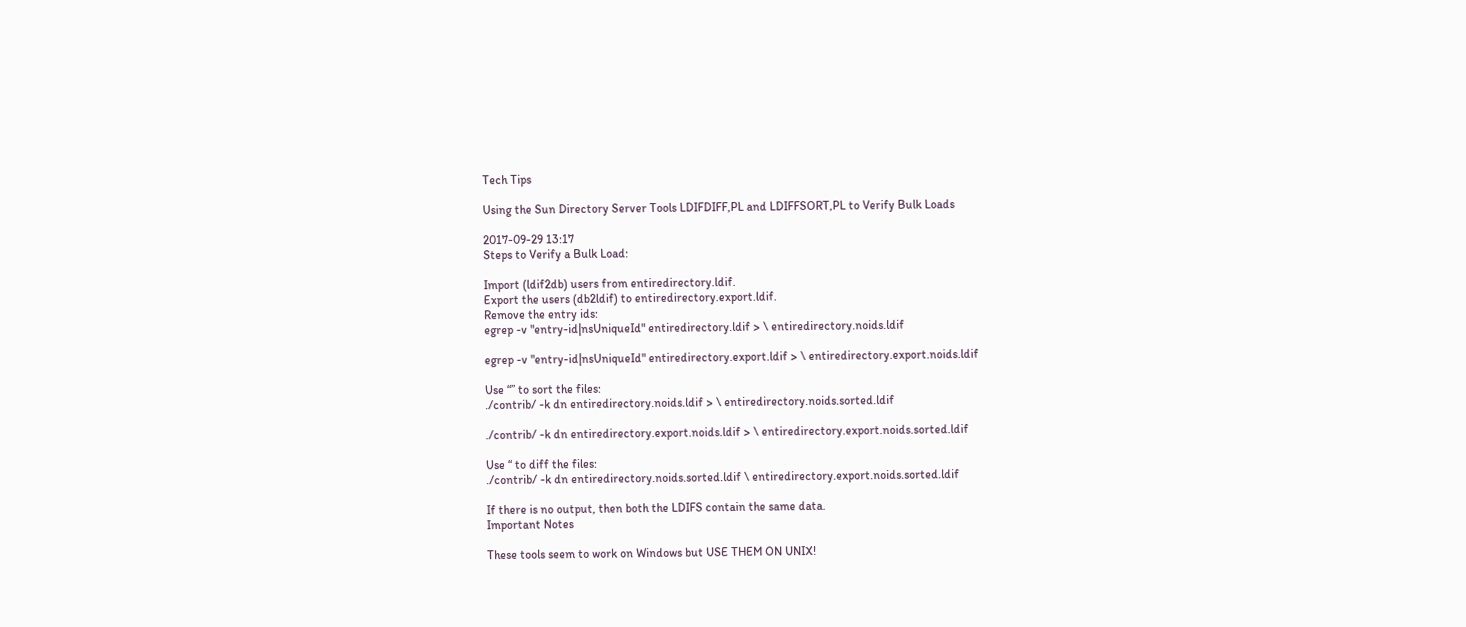Tech Tips

Using the Sun Directory Server Tools LDIFDIFF,PL and LDIFFSORT,PL to Verify Bulk Loads

2017-09-29 13:17
Steps to Verify a Bulk Load:

Import (ldif2db) users from entiredirectory.ldif.
Export the users (db2ldif) to entiredirectory.export.ldif.
Remove the entry ids:
egrep -v "entry-id|nsUniqueId" entiredirectory.ldif > \ entiredirectory.noids.ldif

egrep -v "entry-id|nsUniqueId" entiredirectory.export.ldif > \ entiredirectory.export.noids.ldif

Use “” to sort the files:
./contrib/ -k dn entiredirectory.noids.ldif > \ entiredirectory.noids.sorted.ldif

./contrib/ -k dn entiredirectory.export.noids.ldif > \ entiredirectory.export.noids.sorted.ldif

Use “ to diff the files:
./contrib/ -k dn entiredirectory.noids.sorted.ldif \ entiredirectory.export.noids.sorted.ldif

If there is no output, then both the LDIFS contain the same data.
Important Notes

These tools seem to work on Windows but USE THEM ON UNIX!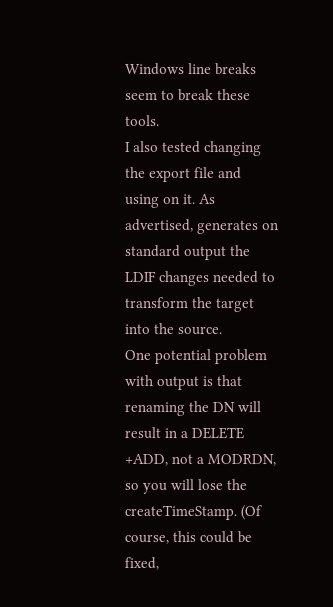Windows line breaks seem to break these tools.
I also tested changing the export file and using on it. As advertised, generates on standard output the LDIF changes needed to transform the target into the source.
One potential problem with output is that renaming the DN will result in a DELETE +ADD, not a MODRDN, so you will lose the createTimeStamp. (Of course, this could be fixed,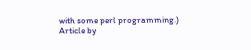with some perl programming.)
Article by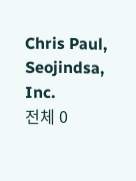Chris Paul, Seojindsa, Inc.
전체 0